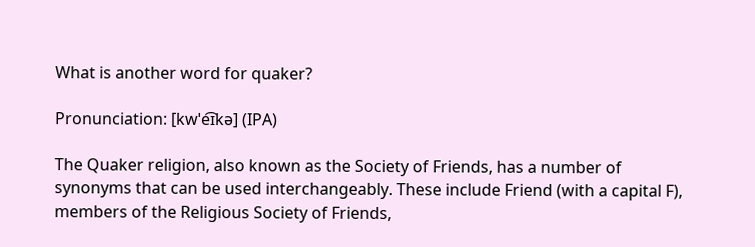What is another word for quaker?

Pronunciation: [kwˈe͡ɪkə] (IPA)

The Quaker religion, also known as the Society of Friends, has a number of synonyms that can be used interchangeably. These include Friend (with a capital F), members of the Religious Society of Friends,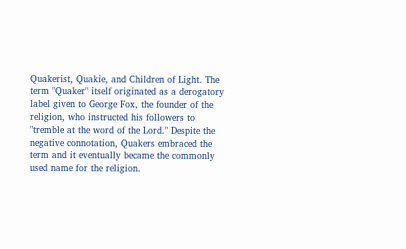Quakerist, Quakie, and Children of Light. The term "Quaker" itself originated as a derogatory label given to George Fox, the founder of the religion, who instructed his followers to "tremble at the word of the Lord." Despite the negative connotation, Quakers embraced the term and it eventually became the commonly used name for the religion.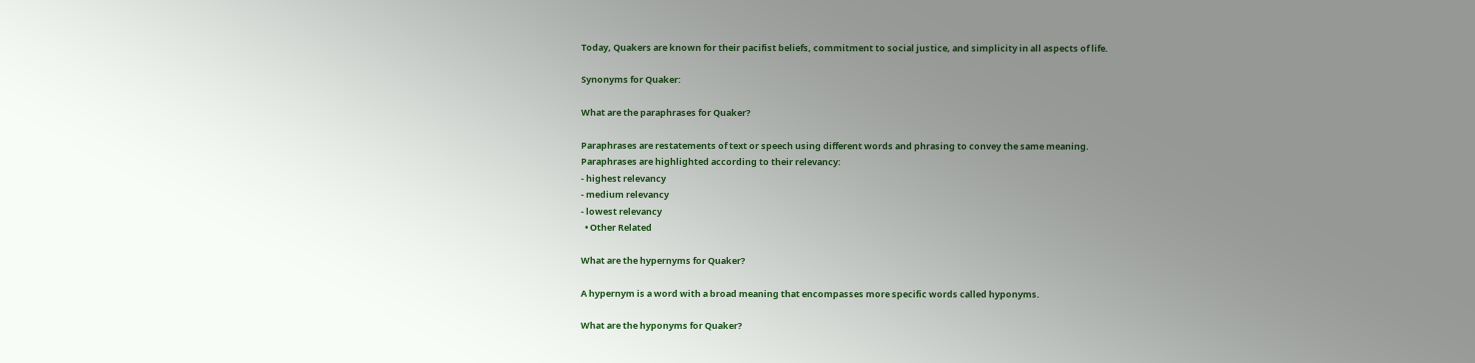Today, Quakers are known for their pacifist beliefs, commitment to social justice, and simplicity in all aspects of life.

Synonyms for Quaker:

What are the paraphrases for Quaker?

Paraphrases are restatements of text or speech using different words and phrasing to convey the same meaning.
Paraphrases are highlighted according to their relevancy:
- highest relevancy
- medium relevancy
- lowest relevancy
  • Other Related

What are the hypernyms for Quaker?

A hypernym is a word with a broad meaning that encompasses more specific words called hyponyms.

What are the hyponyms for Quaker?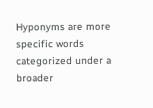Hyponyms are more specific words categorized under a broader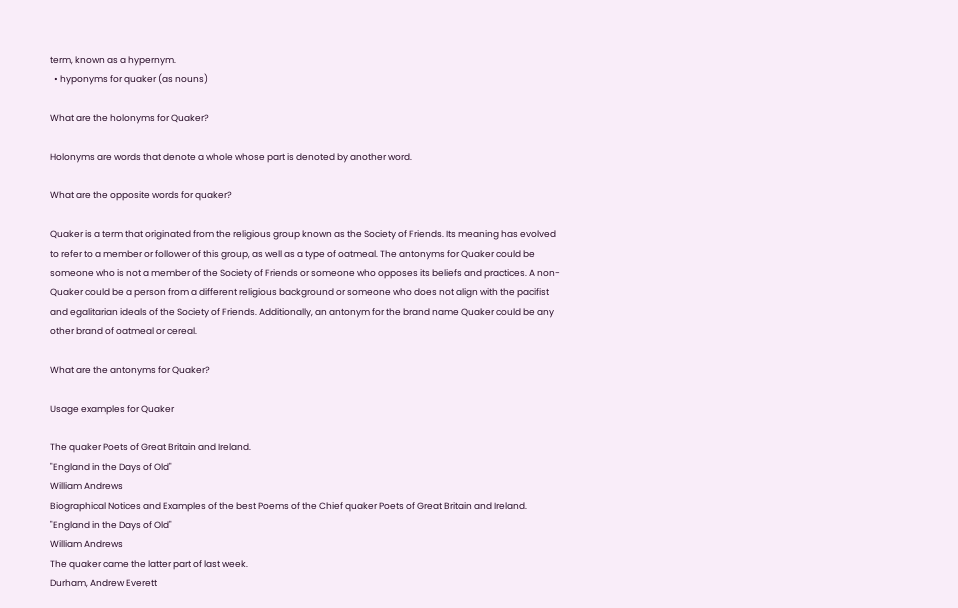term, known as a hypernym.
  • hyponyms for quaker (as nouns)

What are the holonyms for Quaker?

Holonyms are words that denote a whole whose part is denoted by another word.

What are the opposite words for quaker?

Quaker is a term that originated from the religious group known as the Society of Friends. Its meaning has evolved to refer to a member or follower of this group, as well as a type of oatmeal. The antonyms for Quaker could be someone who is not a member of the Society of Friends or someone who opposes its beliefs and practices. A non-Quaker could be a person from a different religious background or someone who does not align with the pacifist and egalitarian ideals of the Society of Friends. Additionally, an antonym for the brand name Quaker could be any other brand of oatmeal or cereal.

What are the antonyms for Quaker?

Usage examples for Quaker

The quaker Poets of Great Britain and Ireland.
"England in the Days of Old"
William Andrews
Biographical Notices and Examples of the best Poems of the Chief quaker Poets of Great Britain and Ireland.
"England in the Days of Old"
William Andrews
The quaker came the latter part of last week.
Durham, Andrew Everett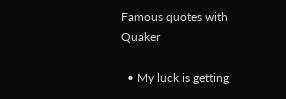Famous quotes with Quaker

  • My luck is getting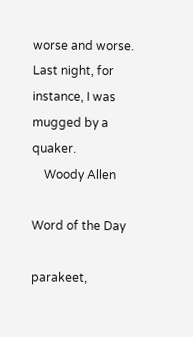worse and worse. Last night, for instance, I was mugged by a quaker.
    Woody Allen

Word of the Day

parakeet,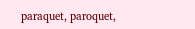paraquet, paroquet,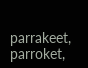parrakeet, parroket,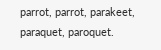parrot, parrot, parakeet, paraquet, paroquet.